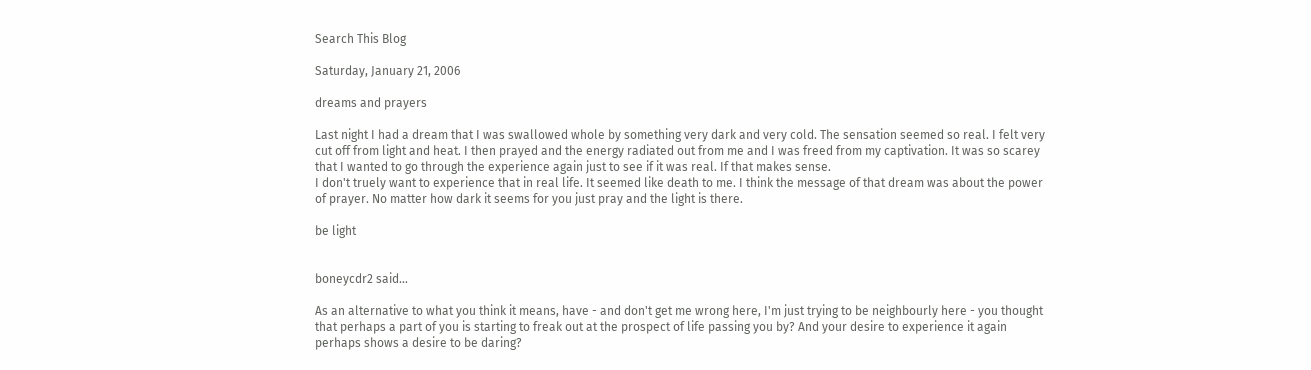Search This Blog

Saturday, January 21, 2006

dreams and prayers

Last night I had a dream that I was swallowed whole by something very dark and very cold. The sensation seemed so real. I felt very cut off from light and heat. I then prayed and the energy radiated out from me and I was freed from my captivation. It was so scarey that I wanted to go through the experience again just to see if it was real. If that makes sense.
I don't truely want to experience that in real life. It seemed like death to me. I think the message of that dream was about the power of prayer. No matter how dark it seems for you just pray and the light is there.

be light


boneycdr2 said...

As an alternative to what you think it means, have - and don't get me wrong here, I'm just trying to be neighbourly here - you thought that perhaps a part of you is starting to freak out at the prospect of life passing you by? And your desire to experience it again perhaps shows a desire to be daring?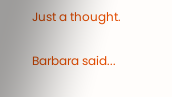Just a thought.

Barbara said...